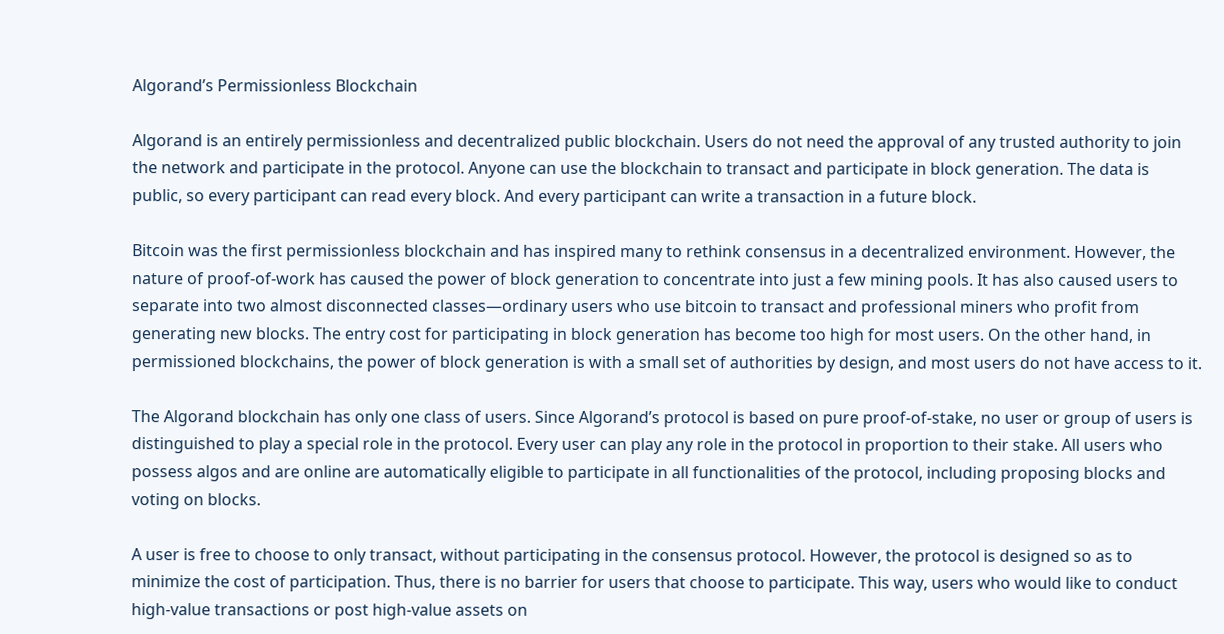Algorand’s Permissionless Blockchain

Algorand is an entirely permissionless and decentralized public blockchain. Users do not need the approval of any trusted authority to join the network and participate in the protocol. Anyone can use the blockchain to transact and participate in block generation. The data is public, so every participant can read every block. And every participant can write a transaction in a future block.

Bitcoin was the first permissionless blockchain and has inspired many to rethink consensus in a decentralized environment. However, the nature of proof-of-work has caused the power of block generation to concentrate into just a few mining pools. It has also caused users to separate into two almost disconnected classes—ordinary users who use bitcoin to transact and professional miners who profit from generating new blocks. The entry cost for participating in block generation has become too high for most users. On the other hand, in permissioned blockchains, the power of block generation is with a small set of authorities by design, and most users do not have access to it.

The Algorand blockchain has only one class of users. Since Algorand’s protocol is based on pure proof-of-stake, no user or group of users is distinguished to play a special role in the protocol. Every user can play any role in the protocol in proportion to their stake. All users who possess algos and are online are automatically eligible to participate in all functionalities of the protocol, including proposing blocks and voting on blocks.

A user is free to choose to only transact, without participating in the consensus protocol. However, the protocol is designed so as to minimize the cost of participation. Thus, there is no barrier for users that choose to participate. This way, users who would like to conduct high-value transactions or post high-value assets on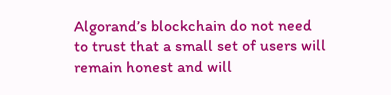Algorand’s blockchain do not need to trust that a small set of users will remain honest and will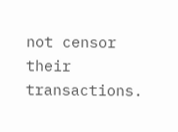not censor their transactions.